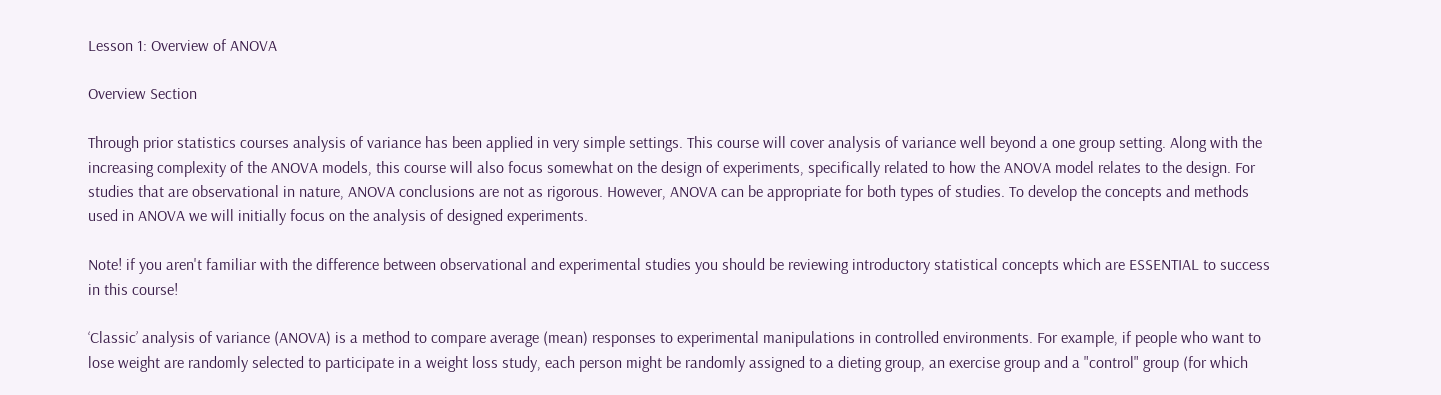Lesson 1: Overview of ANOVA

Overview Section

Through prior statistics courses analysis of variance has been applied in very simple settings. This course will cover analysis of variance well beyond a one group setting. Along with the increasing complexity of the ANOVA models, this course will also focus somewhat on the design of experiments, specifically related to how the ANOVA model relates to the design. For studies that are observational in nature, ANOVA conclusions are not as rigorous. However, ANOVA can be appropriate for both types of studies. To develop the concepts and methods used in ANOVA we will initially focus on the analysis of designed experiments.

Note! if you aren't familiar with the difference between observational and experimental studies you should be reviewing introductory statistical concepts which are ESSENTIAL to success in this course!

‘Classic’ analysis of variance (ANOVA) is a method to compare average (mean) responses to experimental manipulations in controlled environments. For example, if people who want to lose weight are randomly selected to participate in a weight loss study, each person might be randomly assigned to a dieting group, an exercise group and a "control" group (for which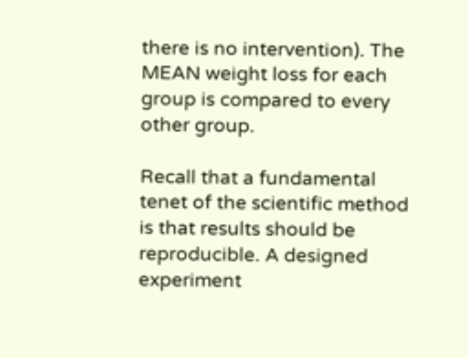there is no intervention). The MEAN weight loss for each group is compared to every other group.

Recall that a fundamental tenet of the scientific method is that results should be reproducible. A designed experiment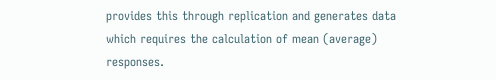provides this through replication and generates data which requires the calculation of mean (average) responses.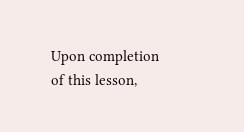Upon completion of this lesson,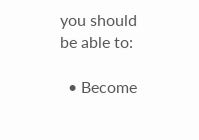you should be able to:

  • Become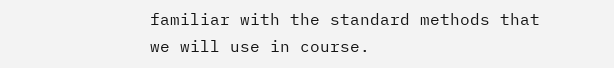familiar with the standard methods that we will use in course.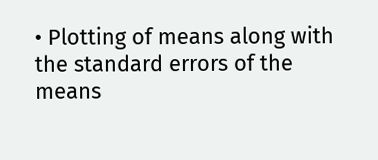• Plotting of means along with the standard errors of the means